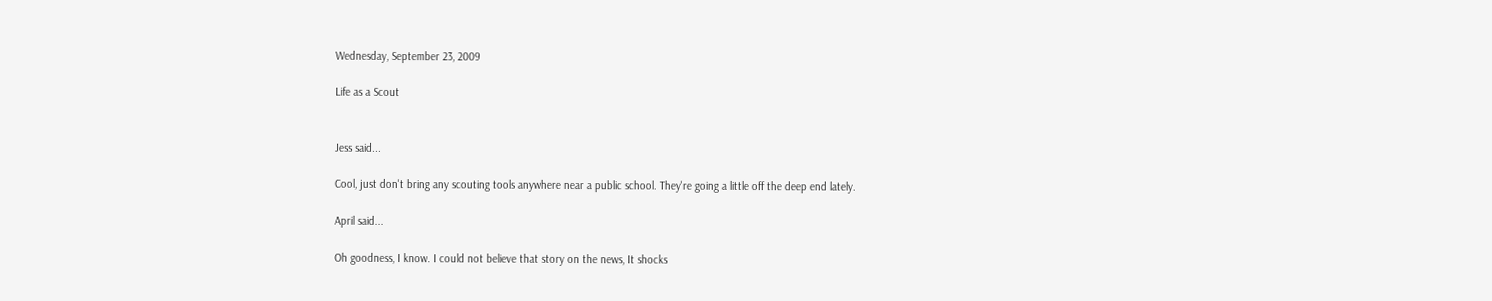Wednesday, September 23, 2009

Life as a Scout


Jess said...

Cool, just don't bring any scouting tools anywhere near a public school. They're going a little off the deep end lately.

April said...

Oh goodness, I know. I could not believe that story on the news, It shocks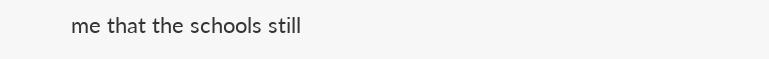me that the schools still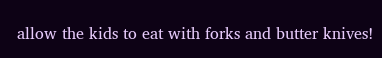allow the kids to eat with forks and butter knives!